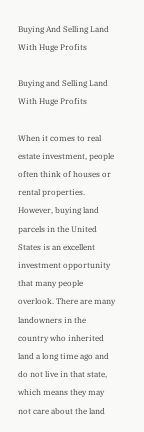Buying And Selling Land With Huge Profits

Buying and Selling Land With Huge Profits

When it comes to real estate investment, people often think of houses or rental properties. However, buying land parcels in the United States is an excellent investment opportunity that many people overlook. There are many landowners in the country who inherited land a long time ago and do not live in that state, which means they may not care about the land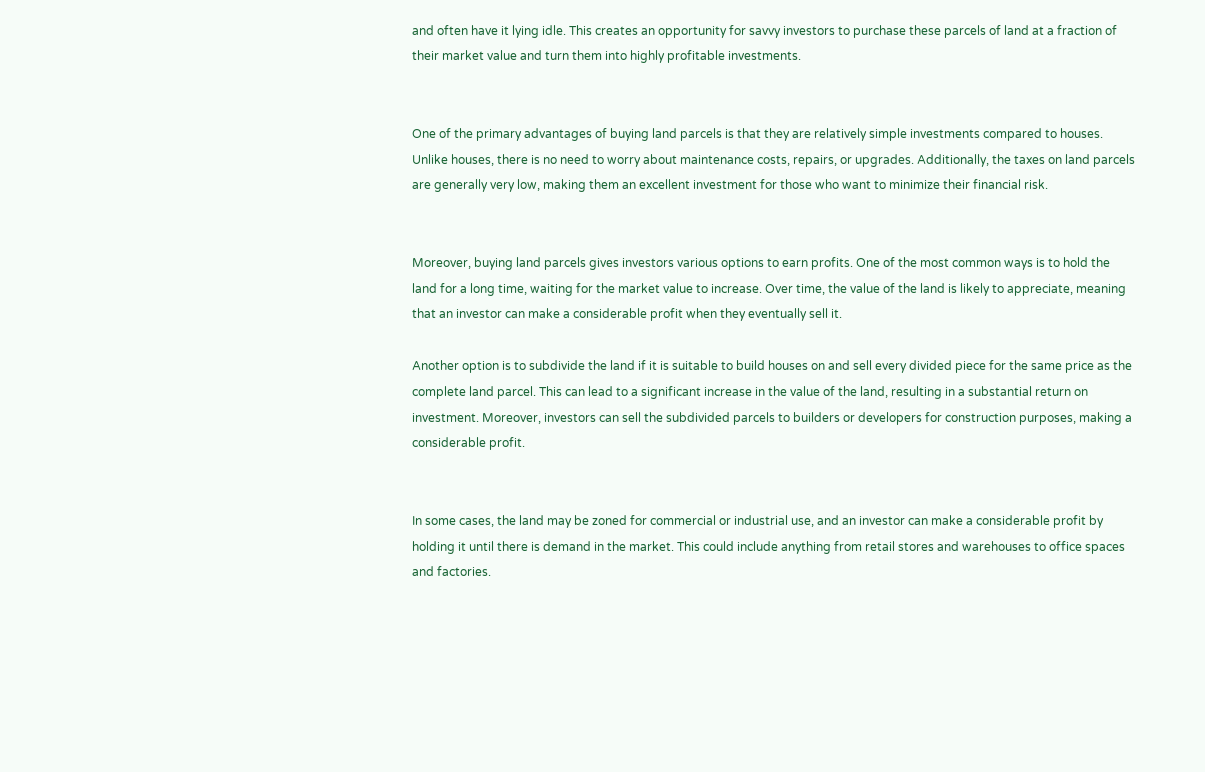and often have it lying idle. This creates an opportunity for savvy investors to purchase these parcels of land at a fraction of their market value and turn them into highly profitable investments.


One of the primary advantages of buying land parcels is that they are relatively simple investments compared to houses. Unlike houses, there is no need to worry about maintenance costs, repairs, or upgrades. Additionally, the taxes on land parcels are generally very low, making them an excellent investment for those who want to minimize their financial risk.


Moreover, buying land parcels gives investors various options to earn profits. One of the most common ways is to hold the land for a long time, waiting for the market value to increase. Over time, the value of the land is likely to appreciate, meaning that an investor can make a considerable profit when they eventually sell it.

Another option is to subdivide the land if it is suitable to build houses on and sell every divided piece for the same price as the complete land parcel. This can lead to a significant increase in the value of the land, resulting in a substantial return on investment. Moreover, investors can sell the subdivided parcels to builders or developers for construction purposes, making a considerable profit.


In some cases, the land may be zoned for commercial or industrial use, and an investor can make a considerable profit by holding it until there is demand in the market. This could include anything from retail stores and warehouses to office spaces and factories.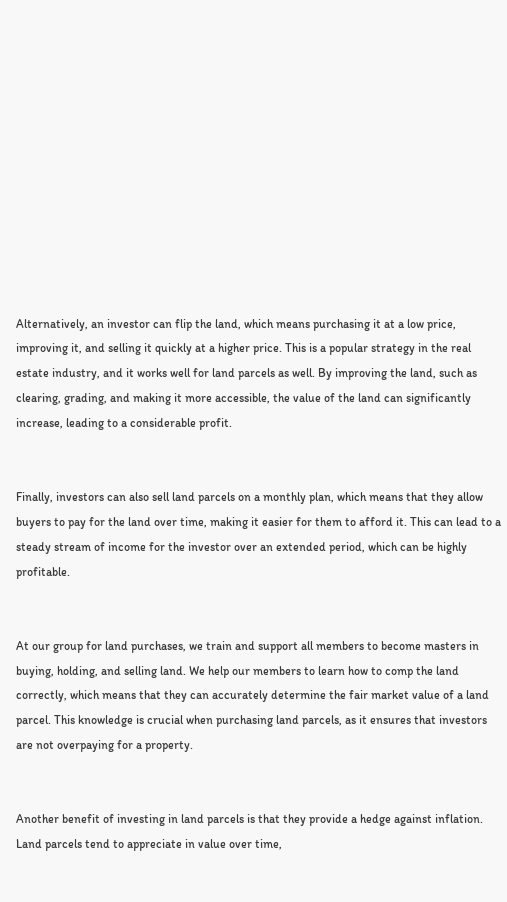Alternatively, an investor can flip the land, which means purchasing it at a low price, improving it, and selling it quickly at a higher price. This is a popular strategy in the real estate industry, and it works well for land parcels as well. By improving the land, such as clearing, grading, and making it more accessible, the value of the land can significantly increase, leading to a considerable profit.


Finally, investors can also sell land parcels on a monthly plan, which means that they allow buyers to pay for the land over time, making it easier for them to afford it. This can lead to a steady stream of income for the investor over an extended period, which can be highly profitable.


At our group for land purchases, we train and support all members to become masters in buying, holding, and selling land. We help our members to learn how to comp the land correctly, which means that they can accurately determine the fair market value of a land parcel. This knowledge is crucial when purchasing land parcels, as it ensures that investors are not overpaying for a property.


Another benefit of investing in land parcels is that they provide a hedge against inflation. Land parcels tend to appreciate in value over time,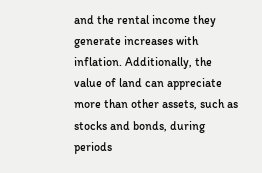and the rental income they generate increases with inflation. Additionally, the value of land can appreciate more than other assets, such as stocks and bonds, during periods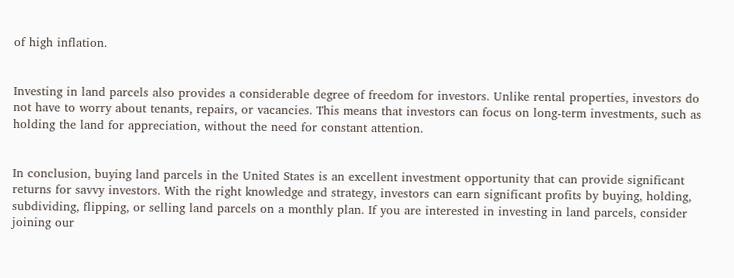of high inflation.


Investing in land parcels also provides a considerable degree of freedom for investors. Unlike rental properties, investors do not have to worry about tenants, repairs, or vacancies. This means that investors can focus on long-term investments, such as holding the land for appreciation, without the need for constant attention.


In conclusion, buying land parcels in the United States is an excellent investment opportunity that can provide significant returns for savvy investors. With the right knowledge and strategy, investors can earn significant profits by buying, holding, subdividing, flipping, or selling land parcels on a monthly plan. If you are interested in investing in land parcels, consider joining our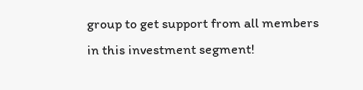group to get support from all members in this investment segment!